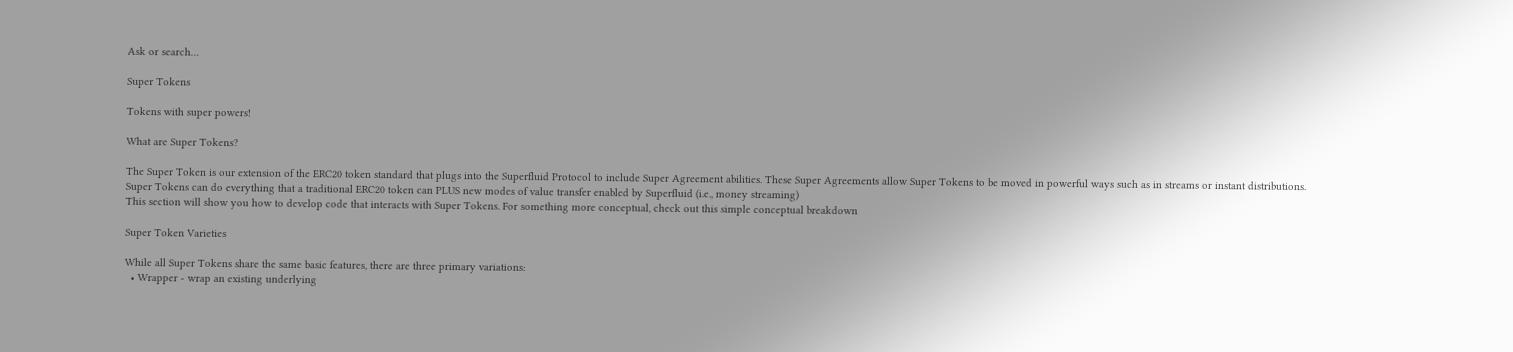Ask or search…

Super Tokens

Tokens with super powers!

What are Super Tokens?

The Super Token is our extension of the ERC20 token standard that plugs into the Superfluid Protocol to include Super Agreement abilities. These Super Agreements allow Super Tokens to be moved in powerful ways such as in streams or instant distributions.
Super Tokens can do everything that a traditional ERC20 token can PLUS new modes of value transfer enabled by Superfluid (i.e., money streaming)
This section will show you how to develop code that interacts with Super Tokens. For something more conceptual, check out this simple conceptual breakdown

Super Token Varieties

While all Super Tokens share the same basic features, there are three primary variations:
  • Wrapper - wrap an existing underlying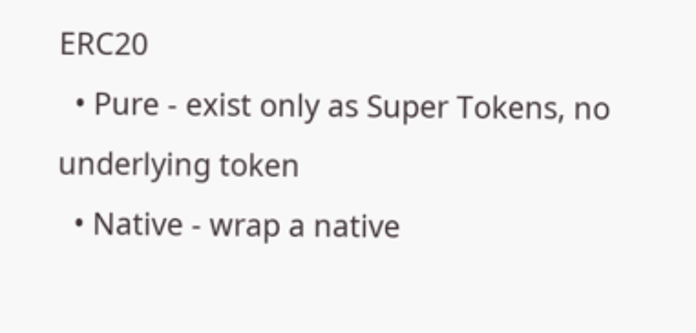ERC20
  • Pure - exist only as Super Tokens, no underlying token
  • Native - wrap a native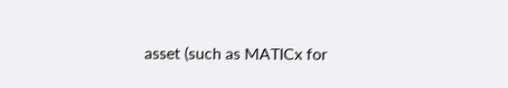asset (such as MATICx for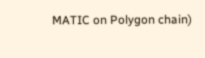MATIC on Polygon chain)